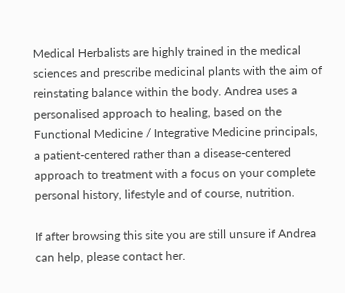Medical Herbalists are highly trained in the medical sciences and prescribe medicinal plants with the aim of reinstating balance within the body. Andrea uses a personalised approach to healing, based on the Functional Medicine / Integrative Medicine principals, a patient-centered rather than a disease-centered approach to treatment with a focus on your complete personal history, lifestyle and of course, nutrition.

If after browsing this site you are still unsure if Andrea can help, please contact her.